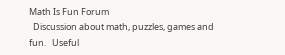Math Is Fun Forum
  Discussion about math, puzzles, games and fun.   Useful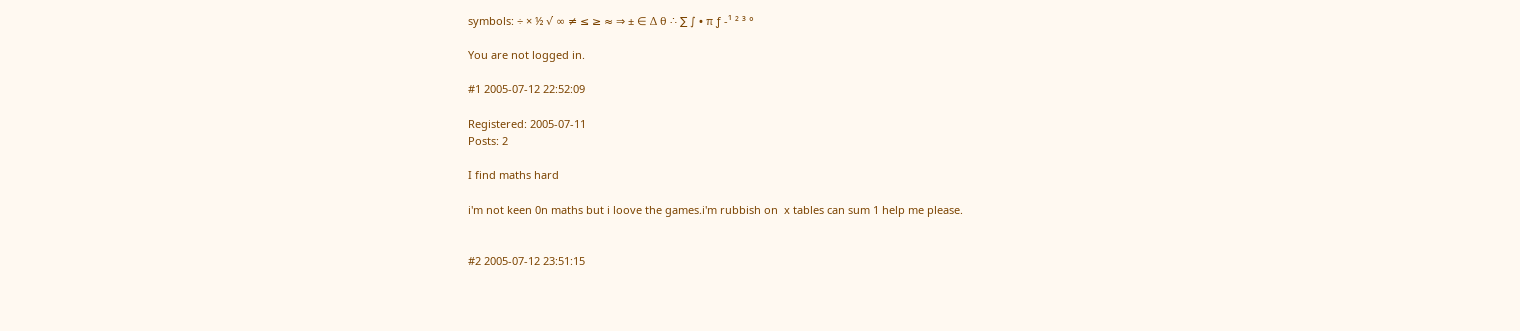symbols: ÷ × ½ √ ∞ ≠ ≤ ≥ ≈ ⇒ ± ∈ Δ θ ∴ ∑ ∫ • π ƒ -¹ ² ³ °

You are not logged in.

#1 2005-07-12 22:52:09

Registered: 2005-07-11
Posts: 2

I find maths hard

i'm not keen 0n maths but i loove the games.i'm rubbish on  x tables can sum 1 help me please.


#2 2005-07-12 23:51:15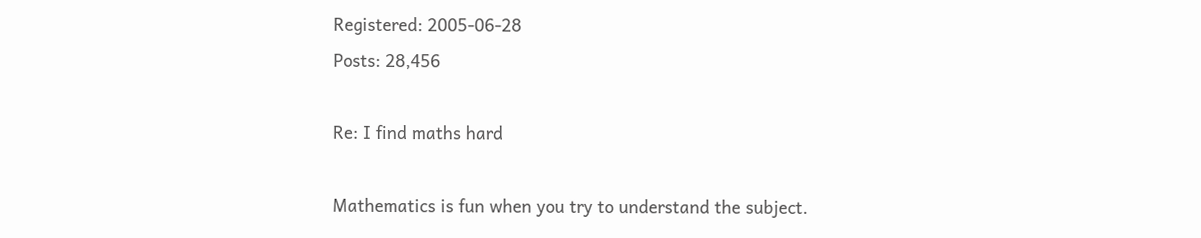Registered: 2005-06-28
Posts: 28,456

Re: I find maths hard

Mathematics is fun when you try to understand the subject.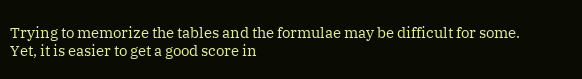Trying to memorize the tables and the formulae may be difficult for some.
Yet, it is easier to get a good score in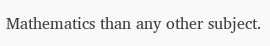Mathematics than any other subject.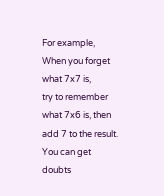For example, When you forget what 7x7 is,
try to remember what 7x6 is, then add 7 to the result.
You can get doubts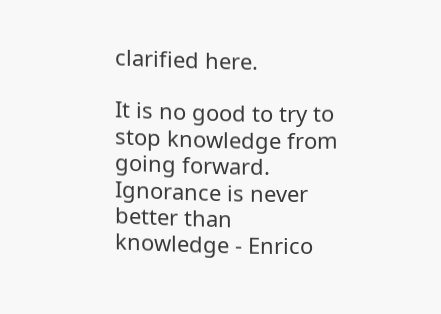clarified here.

It is no good to try to stop knowledge from going forward. Ignorance is never better than knowledge - Enrico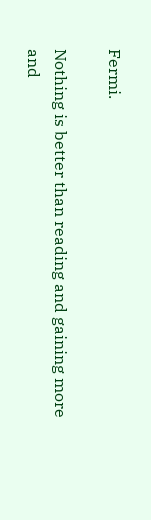Fermi.

Nothing is better than reading and gaining more and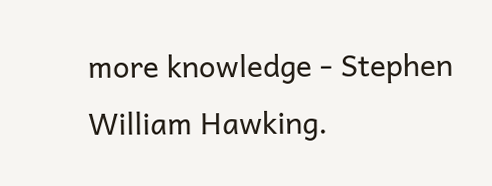more knowledge - Stephen William Hawking.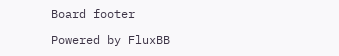Board footer

Powered by FluxBB